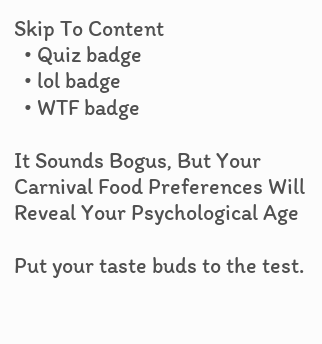Skip To Content
  • Quiz badge
  • lol badge
  • WTF badge

It Sounds Bogus, But Your Carnival Food Preferences Will Reveal Your Psychological Age

Put your taste buds to the test.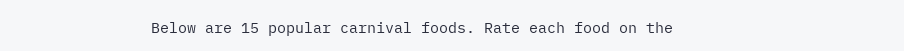Below are 15 popular carnival foods. Rate each food on the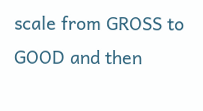scale from GROSS to GOOD and then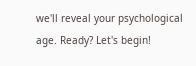we'll reveal your psychological age. Ready? Let's begin!